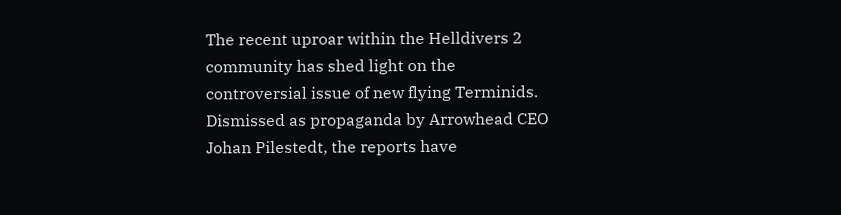The recent uproar within the Helldivers 2 community has shed light on the controversial issue of new flying Terminids. Dismissed as propaganda by Arrowhead CEO Johan Pilestedt, the reports have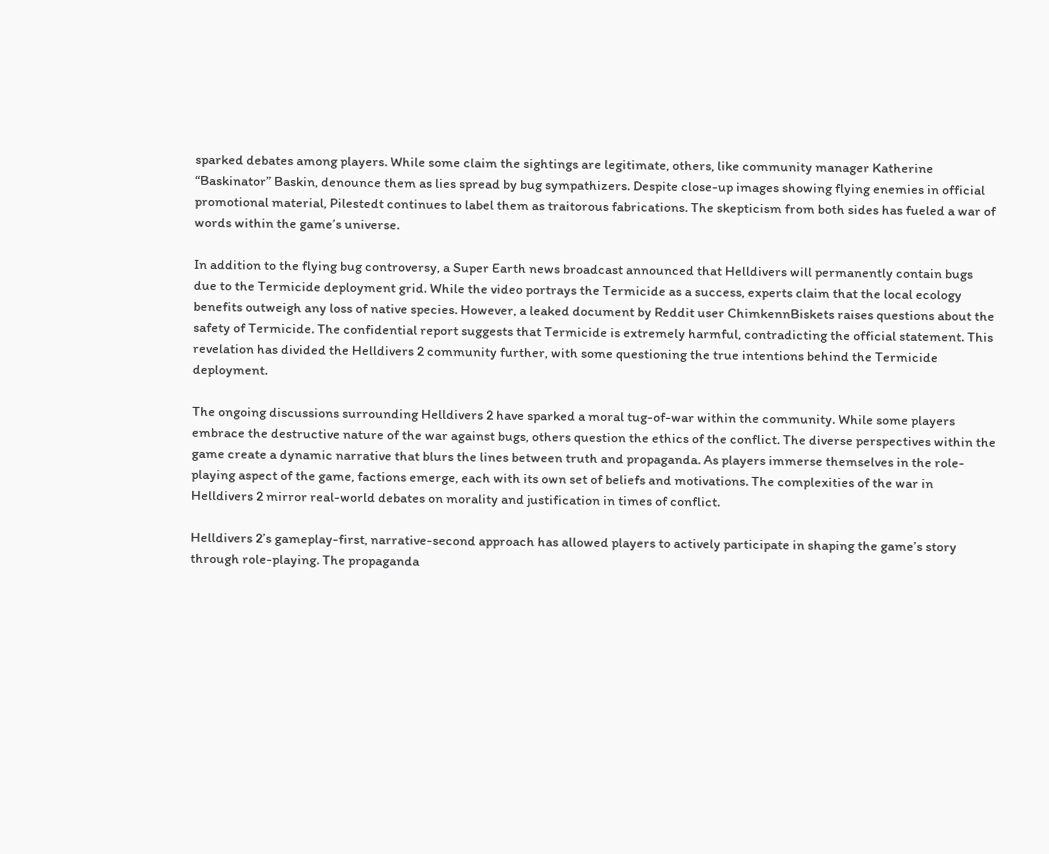sparked debates among players. While some claim the sightings are legitimate, others, like community manager Katherine “Baskinator” Baskin, denounce them as lies spread by bug sympathizers. Despite close-up images showing flying enemies in official promotional material, Pilestedt continues to label them as traitorous fabrications. The skepticism from both sides has fueled a war of words within the game’s universe.

In addition to the flying bug controversy, a Super Earth news broadcast announced that Helldivers will permanently contain bugs due to the Termicide deployment grid. While the video portrays the Termicide as a success, experts claim that the local ecology benefits outweigh any loss of native species. However, a leaked document by Reddit user ChimkennBiskets raises questions about the safety of Termicide. The confidential report suggests that Termicide is extremely harmful, contradicting the official statement. This revelation has divided the Helldivers 2 community further, with some questioning the true intentions behind the Termicide deployment.

The ongoing discussions surrounding Helldivers 2 have sparked a moral tug-of-war within the community. While some players embrace the destructive nature of the war against bugs, others question the ethics of the conflict. The diverse perspectives within the game create a dynamic narrative that blurs the lines between truth and propaganda. As players immerse themselves in the role-playing aspect of the game, factions emerge, each with its own set of beliefs and motivations. The complexities of the war in Helldivers 2 mirror real-world debates on morality and justification in times of conflict.

Helldivers 2’s gameplay-first, narrative-second approach has allowed players to actively participate in shaping the game’s story through role-playing. The propaganda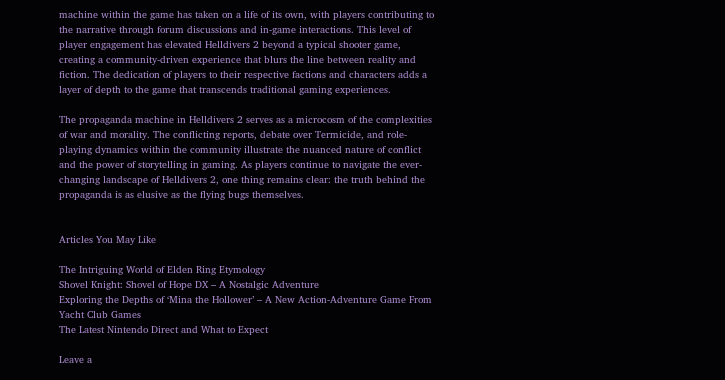machine within the game has taken on a life of its own, with players contributing to the narrative through forum discussions and in-game interactions. This level of player engagement has elevated Helldivers 2 beyond a typical shooter game, creating a community-driven experience that blurs the line between reality and fiction. The dedication of players to their respective factions and characters adds a layer of depth to the game that transcends traditional gaming experiences.

The propaganda machine in Helldivers 2 serves as a microcosm of the complexities of war and morality. The conflicting reports, debate over Termicide, and role-playing dynamics within the community illustrate the nuanced nature of conflict and the power of storytelling in gaming. As players continue to navigate the ever-changing landscape of Helldivers 2, one thing remains clear: the truth behind the propaganda is as elusive as the flying bugs themselves.


Articles You May Like

The Intriguing World of Elden Ring Etymology
Shovel Knight: Shovel of Hope DX – A Nostalgic Adventure
Exploring the Depths of ‘Mina the Hollower’ – A New Action-Adventure Game From Yacht Club Games
The Latest Nintendo Direct and What to Expect

Leave a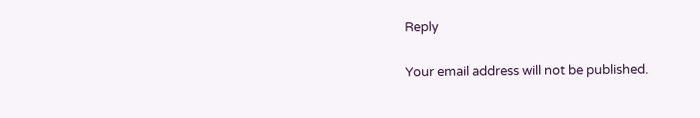Reply

Your email address will not be published.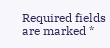Required fields are marked *